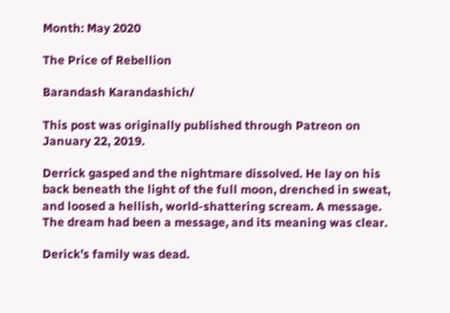Month: May 2020

The Price of Rebellion

Barandash Karandashich/

This post was originally published through Patreon on January 22, 2019.

Derrick gasped and the nightmare dissolved. He lay on his back beneath the light of the full moon, drenched in sweat, and loosed a hellish, world-shattering scream. A message. The dream had been a message, and its meaning was clear.

Derick’s family was dead.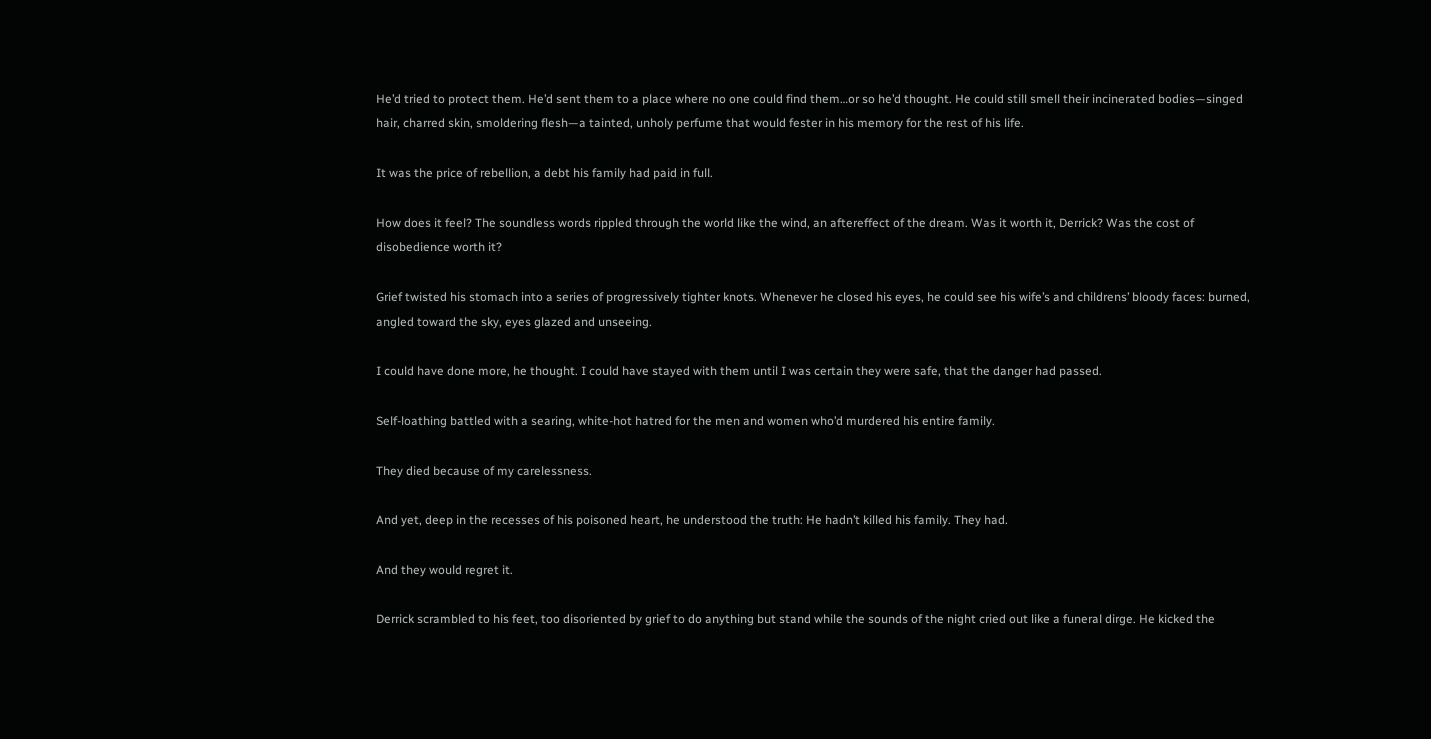He’d tried to protect them. He’d sent them to a place where no one could find them…or so he’d thought. He could still smell their incinerated bodies—singed hair, charred skin, smoldering flesh—a tainted, unholy perfume that would fester in his memory for the rest of his life.

It was the price of rebellion, a debt his family had paid in full.

How does it feel? The soundless words rippled through the world like the wind, an aftereffect of the dream. Was it worth it, Derrick? Was the cost of disobedience worth it?

Grief twisted his stomach into a series of progressively tighter knots. Whenever he closed his eyes, he could see his wife’s and childrens’ bloody faces: burned, angled toward the sky, eyes glazed and unseeing.

I could have done more, he thought. I could have stayed with them until I was certain they were safe, that the danger had passed.

Self-loathing battled with a searing, white-hot hatred for the men and women who’d murdered his entire family.

They died because of my carelessness.

And yet, deep in the recesses of his poisoned heart, he understood the truth: He hadn’t killed his family. They had.

And they would regret it.

Derrick scrambled to his feet, too disoriented by grief to do anything but stand while the sounds of the night cried out like a funeral dirge. He kicked the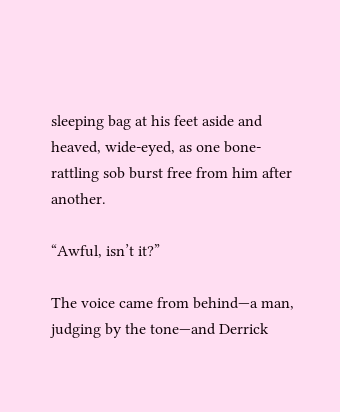sleeping bag at his feet aside and heaved, wide-eyed, as one bone-rattling sob burst free from him after another.

“Awful, isn’t it?”

The voice came from behind—a man, judging by the tone—and Derrick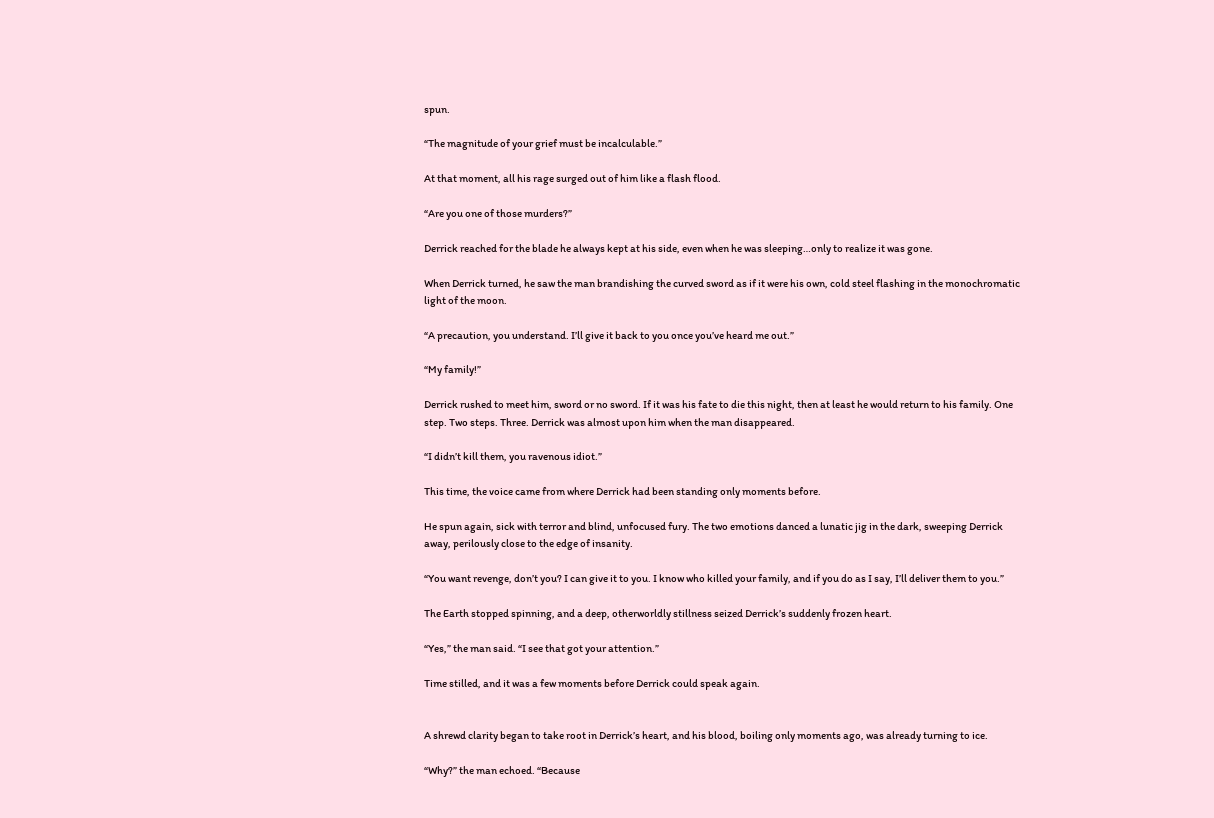spun.

“The magnitude of your grief must be incalculable.”

At that moment, all his rage surged out of him like a flash flood.

“Are you one of those murders?”

Derrick reached for the blade he always kept at his side, even when he was sleeping…only to realize it was gone.

When Derrick turned, he saw the man brandishing the curved sword as if it were his own, cold steel flashing in the monochromatic light of the moon.

“A precaution, you understand. I’ll give it back to you once you’ve heard me out.”

“My family!”

Derrick rushed to meet him, sword or no sword. If it was his fate to die this night, then at least he would return to his family. One step. Two steps. Three. Derrick was almost upon him when the man disappeared.

“I didn’t kill them, you ravenous idiot.”

This time, the voice came from where Derrick had been standing only moments before.

He spun again, sick with terror and blind, unfocused fury. The two emotions danced a lunatic jig in the dark, sweeping Derrick away, perilously close to the edge of insanity.

“You want revenge, don’t you? I can give it to you. I know who killed your family, and if you do as I say, I’ll deliver them to you.”

The Earth stopped spinning, and a deep, otherworldly stillness seized Derrick’s suddenly frozen heart.

“Yes,” the man said. “I see that got your attention.”

Time stilled, and it was a few moments before Derrick could speak again.


A shrewd clarity began to take root in Derrick’s heart, and his blood, boiling only moments ago, was already turning to ice.

“Why?” the man echoed. “Because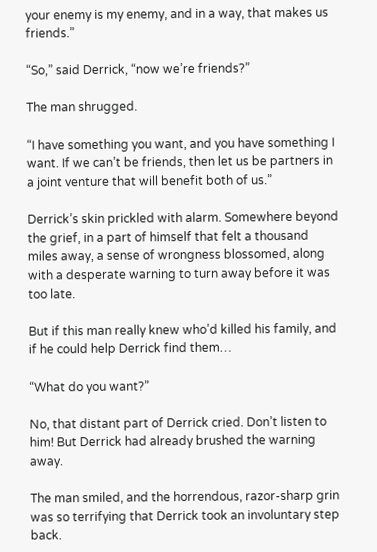your enemy is my enemy, and in a way, that makes us friends.”

“So,” said Derrick, “now we’re friends?”

The man shrugged.

“I have something you want, and you have something I want. If we can’t be friends, then let us be partners in a joint venture that will benefit both of us.”

Derrick’s skin prickled with alarm. Somewhere beyond the grief, in a part of himself that felt a thousand miles away, a sense of wrongness blossomed, along with a desperate warning to turn away before it was too late.

But if this man really knew who’d killed his family, and if he could help Derrick find them…

“What do you want?”

No, that distant part of Derrick cried. Don’t listen to him! But Derrick had already brushed the warning away.

The man smiled, and the horrendous, razor-sharp grin was so terrifying that Derrick took an involuntary step back.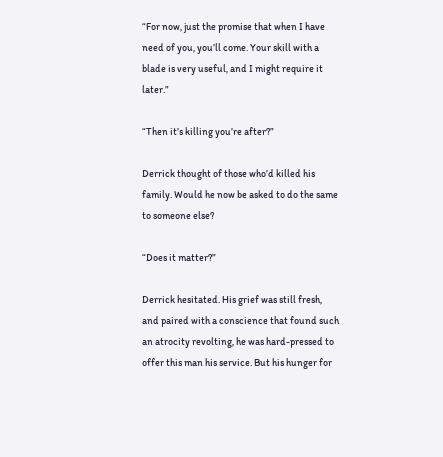“For now, just the promise that when I have need of you, you’ll come. Your skill with a blade is very useful, and I might require it later.”

“Then it’s killing you’re after?”

Derrick thought of those who’d killed his family. Would he now be asked to do the same to someone else?

“Does it matter?”

Derrick hesitated. His grief was still fresh, and paired with a conscience that found such an atrocity revolting, he was hard-pressed to offer this man his service. But his hunger for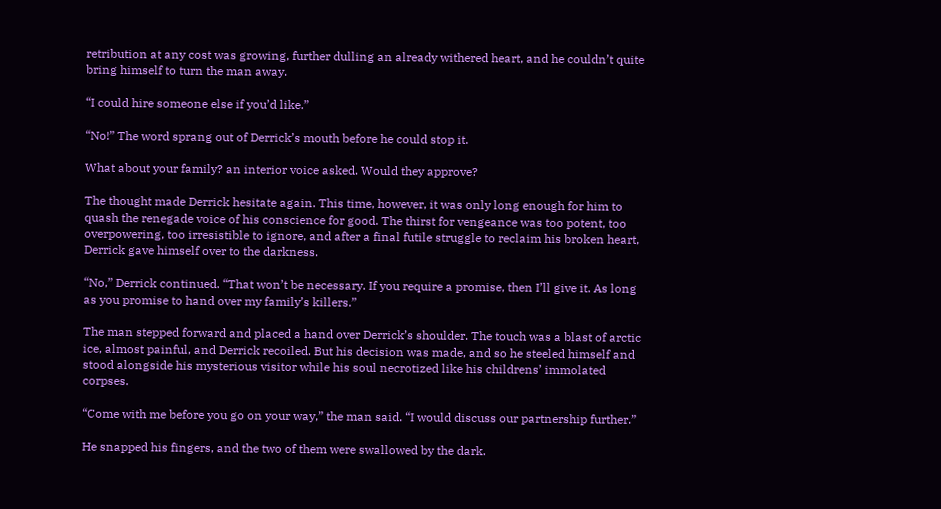retribution at any cost was growing, further dulling an already withered heart, and he couldn’t quite bring himself to turn the man away.

“I could hire someone else if you’d like.”

“No!” The word sprang out of Derrick’s mouth before he could stop it.

What about your family? an interior voice asked. Would they approve?

The thought made Derrick hesitate again. This time, however, it was only long enough for him to quash the renegade voice of his conscience for good. The thirst for vengeance was too potent, too overpowering, too irresistible to ignore, and after a final futile struggle to reclaim his broken heart, Derrick gave himself over to the darkness.

“No,” Derrick continued. “That won’t be necessary. If you require a promise, then I’ll give it. As long as you promise to hand over my family’s killers.”

The man stepped forward and placed a hand over Derrick’s shoulder. The touch was a blast of arctic ice, almost painful, and Derrick recoiled. But his decision was made, and so he steeled himself and stood alongside his mysterious visitor while his soul necrotized like his childrens’ immolated corpses.

“Come with me before you go on your way,” the man said. “I would discuss our partnership further.”

He snapped his fingers, and the two of them were swallowed by the dark.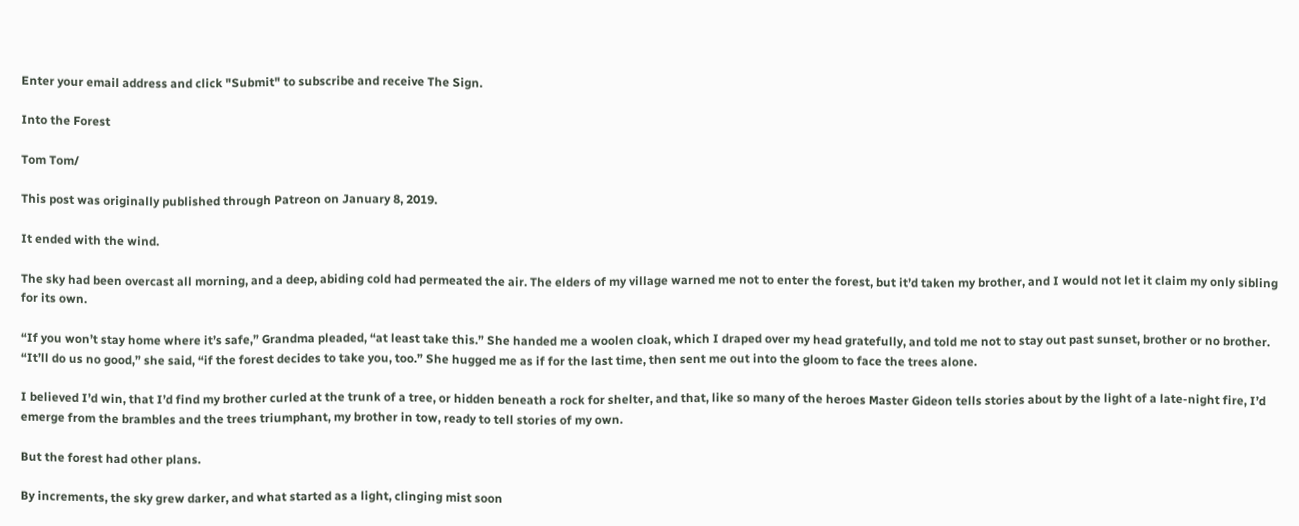Enter your email address and click "Submit" to subscribe and receive The Sign.

Into the Forest

Tom Tom/

This post was originally published through Patreon on January 8, 2019.

It ended with the wind.

The sky had been overcast all morning, and a deep, abiding cold had permeated the air. The elders of my village warned me not to enter the forest, but it’d taken my brother, and I would not let it claim my only sibling for its own.

“If you won’t stay home where it’s safe,” Grandma pleaded, “at least take this.” She handed me a woolen cloak, which I draped over my head gratefully, and told me not to stay out past sunset, brother or no brother. “It’ll do us no good,” she said, “if the forest decides to take you, too.” She hugged me as if for the last time, then sent me out into the gloom to face the trees alone.

I believed I’d win, that I’d find my brother curled at the trunk of a tree, or hidden beneath a rock for shelter, and that, like so many of the heroes Master Gideon tells stories about by the light of a late-night fire, I’d emerge from the brambles and the trees triumphant, my brother in tow, ready to tell stories of my own.

But the forest had other plans.

By increments, the sky grew darker, and what started as a light, clinging mist soon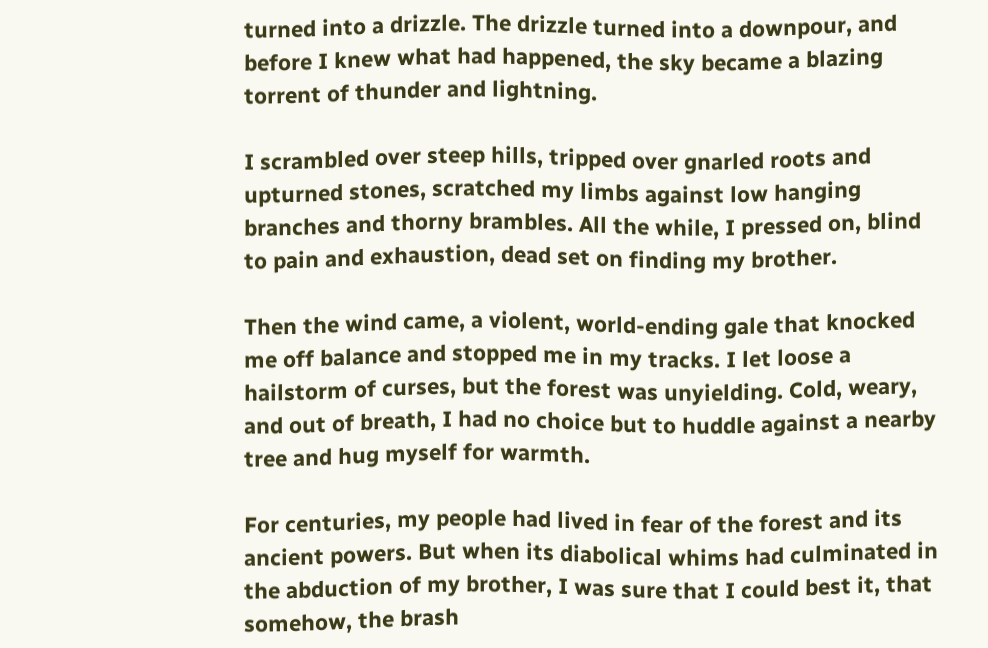turned into a drizzle. The drizzle turned into a downpour, and before I knew what had happened, the sky became a blazing torrent of thunder and lightning.

I scrambled over steep hills, tripped over gnarled roots and upturned stones, scratched my limbs against low hanging branches and thorny brambles. All the while, I pressed on, blind to pain and exhaustion, dead set on finding my brother.

Then the wind came, a violent, world-ending gale that knocked me off balance and stopped me in my tracks. I let loose a hailstorm of curses, but the forest was unyielding. Cold, weary, and out of breath, I had no choice but to huddle against a nearby tree and hug myself for warmth.

For centuries, my people had lived in fear of the forest and its ancient powers. But when its diabolical whims had culminated in the abduction of my brother, I was sure that I could best it, that somehow, the brash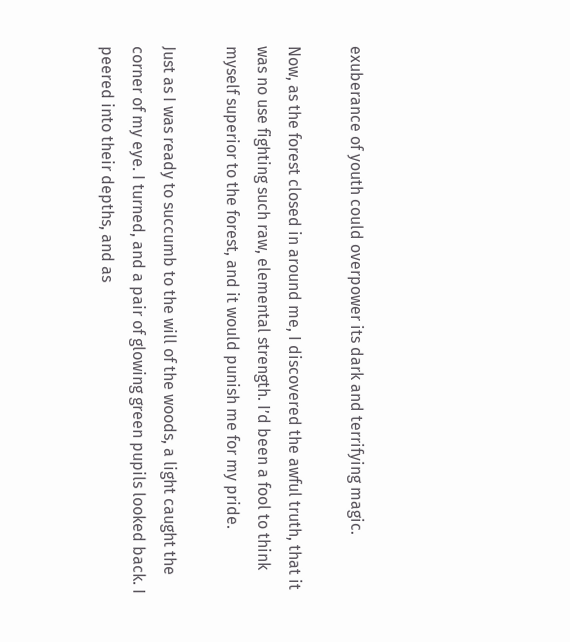exuberance of youth could overpower its dark and terrifying magic.

Now, as the forest closed in around me, I discovered the awful truth, that it was no use fighting such raw, elemental strength. I’d been a fool to think myself superior to the forest, and it would punish me for my pride.

Just as I was ready to succumb to the will of the woods, a light caught the corner of my eye. I turned, and a pair of glowing green pupils looked back. I peered into their depths, and as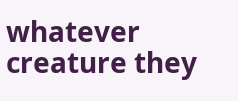whatever creature they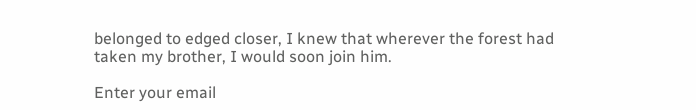belonged to edged closer, I knew that wherever the forest had taken my brother, I would soon join him.

Enter your email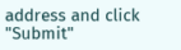address and click "Submit"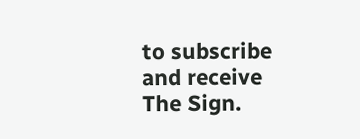to subscribe and receive The Sign.